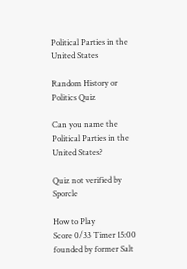Political Parties in the United States

Random History or Politics Quiz

Can you name the Political Parties in the United States?

Quiz not verified by Sporcle

How to Play
Score 0/33 Timer 15:00
founded by former Salt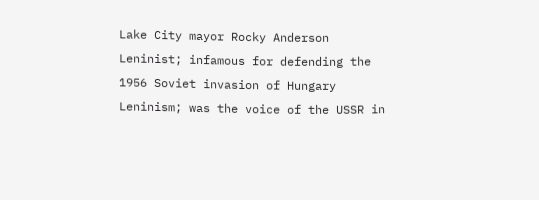Lake City mayor Rocky Anderson
Leninist; infamous for defending the 1956 Soviet invasion of Hungary
Leninism; was the voice of the USSR in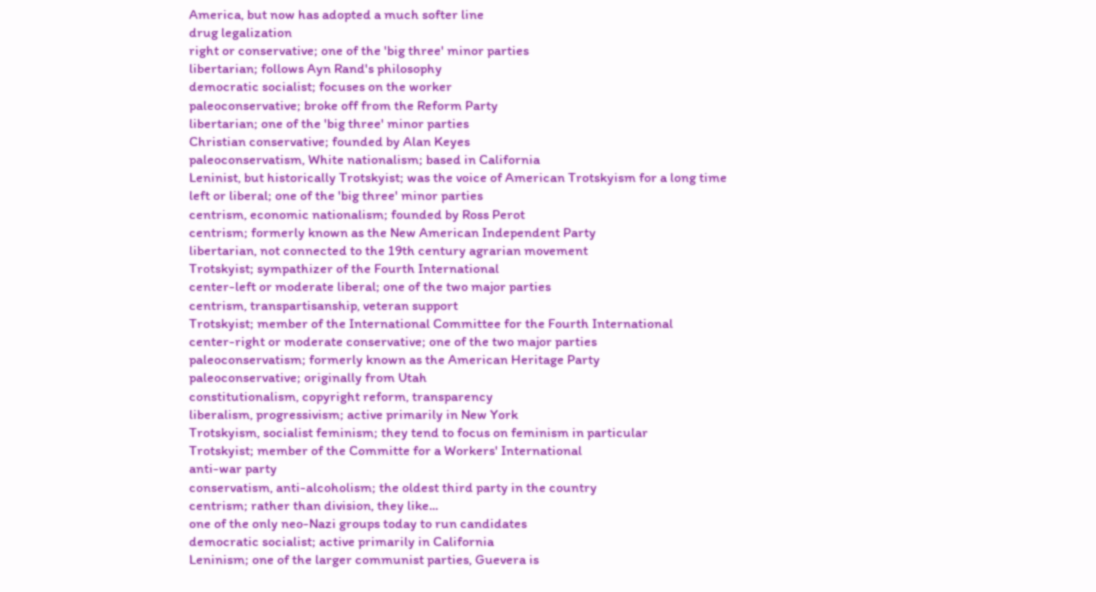America, but now has adopted a much softer line
drug legalization
right or conservative; one of the 'big three' minor parties
libertarian; follows Ayn Rand's philosophy
democratic socialist; focuses on the worker
paleoconservative; broke off from the Reform Party
libertarian; one of the 'big three' minor parties
Christian conservative; founded by Alan Keyes
paleoconservatism, White nationalism; based in California
Leninist, but historically Trotskyist; was the voice of American Trotskyism for a long time
left or liberal; one of the 'big three' minor parties
centrism, economic nationalism; founded by Ross Perot
centrism; formerly known as the New American Independent Party
libertarian, not connected to the 19th century agrarian movement
Trotskyist; sympathizer of the Fourth International
center-left or moderate liberal; one of the two major parties
centrism, transpartisanship, veteran support
Trotskyist; member of the International Committee for the Fourth International
center-right or moderate conservative; one of the two major parties
paleoconservatism; formerly known as the American Heritage Party
paleoconservative; originally from Utah
constitutionalism, copyright reform, transparency
liberalism, progressivism; active primarily in New York
Trotskyism, socialist feminism; they tend to focus on feminism in particular
Trotskyist; member of the Committe for a Workers' International
anti-war party
conservatism, anti-alcoholism; the oldest third party in the country
centrism; rather than division, they like...
one of the only neo-Nazi groups today to run candidates
democratic socialist; active primarily in California
Leninism; one of the larger communist parties, Guevera is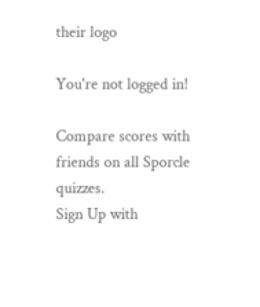their logo

You're not logged in!

Compare scores with friends on all Sporcle quizzes.
Sign Up with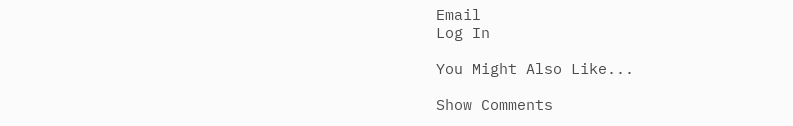Email
Log In

You Might Also Like...

Show Comments